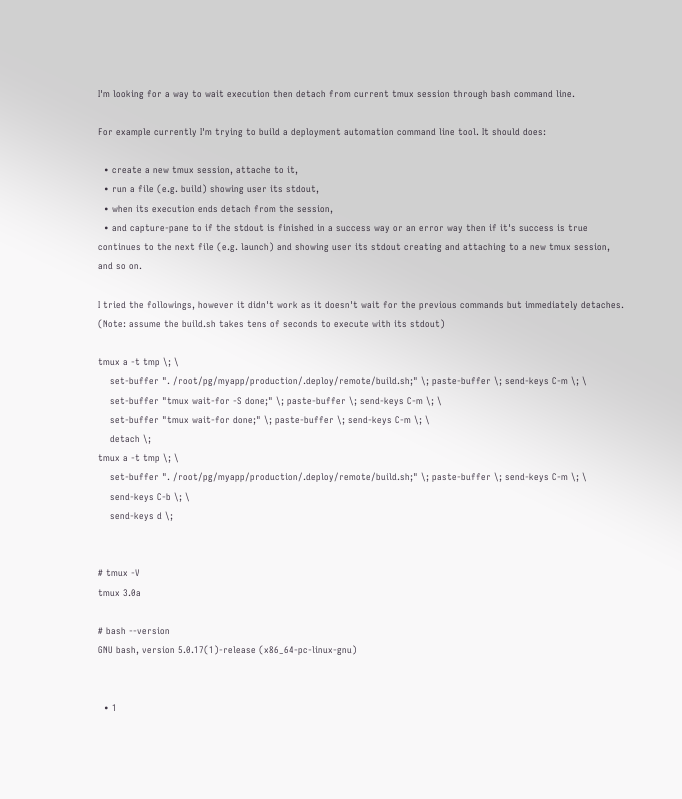I'm looking for a way to wait execution then detach from current tmux session through bash command line.

For example currently I'm trying to build a deployment automation command line tool. It should does:

  • create a new tmux session, attache to it,
  • run a file (e.g. build) showing user its stdout,
  • when its execution ends detach from the session,
  • and capture-pane to if the stdout is finished in a success way or an error way then if it's success is true continues to the next file (e.g. launch) and showing user its stdout creating and attaching to a new tmux session, and so on.

I tried the followings, however it didn't work as it doesn't wait for the previous commands but immediately detaches. (Note: assume the build.sh takes tens of seconds to execute with its stdout)

tmux a -t tmp \; \
    set-buffer ". /root/pg/myapp/production/.deploy/remote/build.sh;" \; paste-buffer \; send-keys C-m \; \
    set-buffer "tmux wait-for -S done;" \; paste-buffer \; send-keys C-m \; \
    set-buffer "tmux wait-for done;" \; paste-buffer \; send-keys C-m \; \
    detach \;
tmux a -t tmp \; \
    set-buffer ". /root/pg/myapp/production/.deploy/remote/build.sh;" \; paste-buffer \; send-keys C-m \; \
    send-keys C-b \; \
    send-keys d \;


# tmux -V
tmux 3.0a

# bash --version
GNU bash, version 5.0.17(1)-release (x86_64-pc-linux-gnu)


  • 1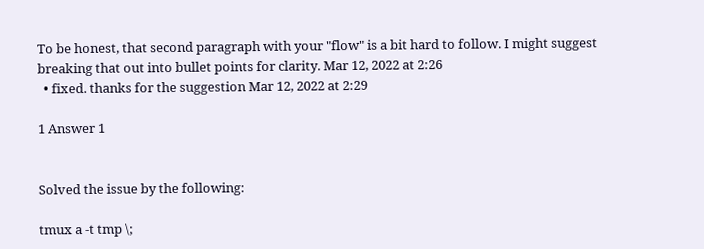To be honest, that second paragraph with your "flow" is a bit hard to follow. I might suggest breaking that out into bullet points for clarity. Mar 12, 2022 at 2:26
  • fixed. thanks for the suggestion Mar 12, 2022 at 2:29

1 Answer 1


Solved the issue by the following:

tmux a -t tmp \;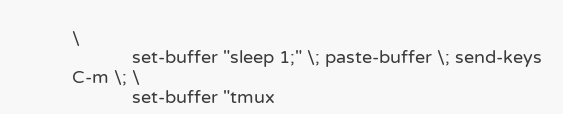\
            set-buffer "sleep 1;" \; paste-buffer \; send-keys C-m \; \
            set-buffer "tmux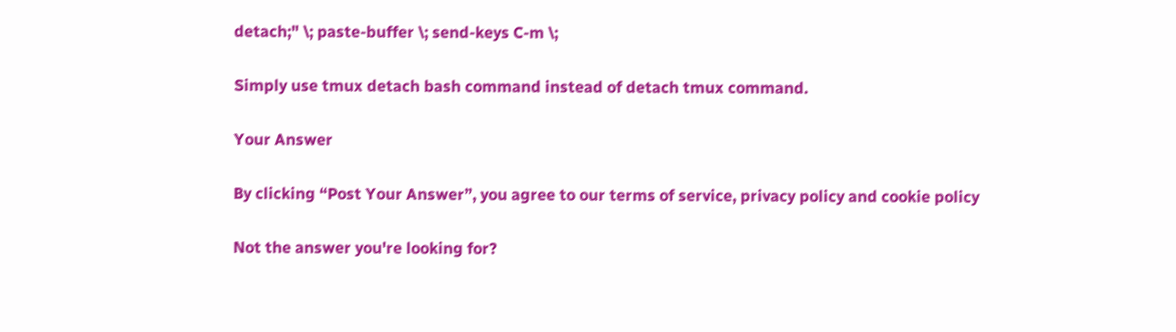detach;" \; paste-buffer \; send-keys C-m \;

Simply use tmux detach bash command instead of detach tmux command.

Your Answer

By clicking “Post Your Answer”, you agree to our terms of service, privacy policy and cookie policy

Not the answer you're looking for?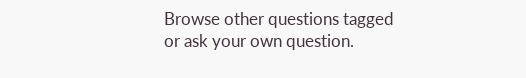Browse other questions tagged or ask your own question.